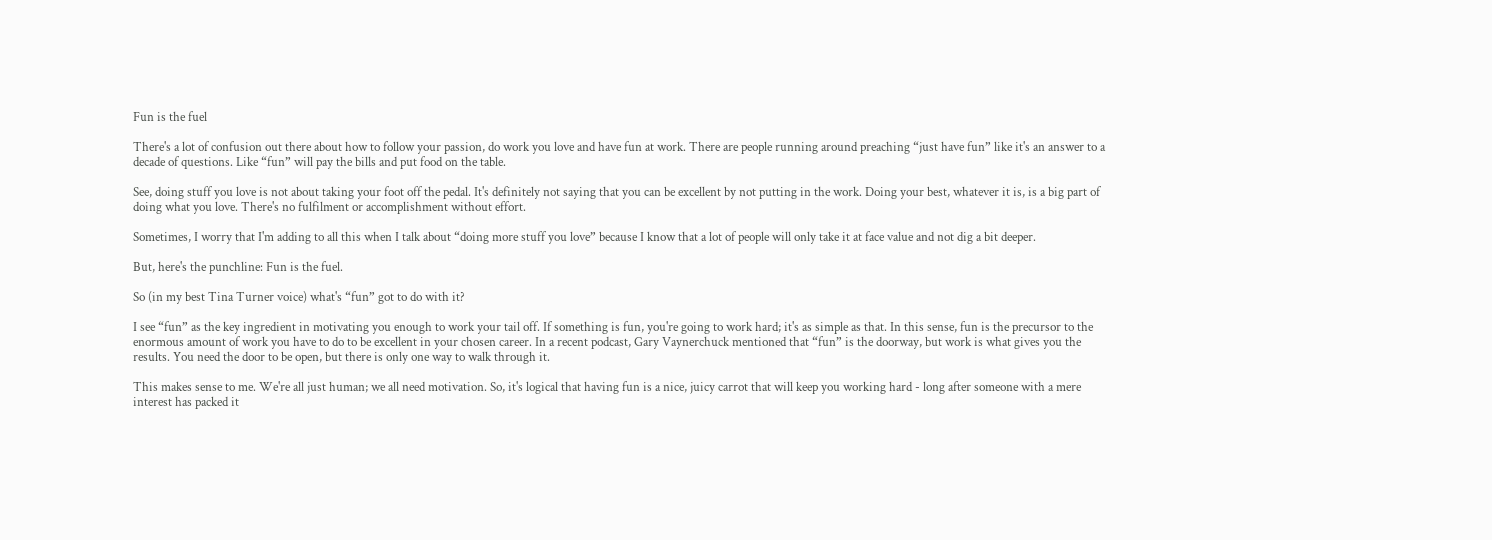Fun is the fuel

There's a lot of confusion out there about how to follow your passion, do work you love and have fun at work. There are people running around preaching “just have fun” like it's an answer to a decade of questions. Like “fun” will pay the bills and put food on the table.

See, doing stuff you love is not about taking your foot off the pedal. It's definitely not saying that you can be excellent by not putting in the work. Doing your best, whatever it is, is a big part of doing what you love. There's no fulfilment or accomplishment without effort.

Sometimes, I worry that I'm adding to all this when I talk about “doing more stuff you love” because I know that a lot of people will only take it at face value and not dig a bit deeper.

But, here's the punchline: Fun is the fuel.

So (in my best Tina Turner voice) what's “fun” got to do with it?

I see “fun” as the key ingredient in motivating you enough to work your tail off. If something is fun, you're going to work hard; it's as simple as that. In this sense, fun is the precursor to the enormous amount of work you have to do to be excellent in your chosen career. In a recent podcast, Gary Vaynerchuck mentioned that “fun” is the doorway, but work is what gives you the results. You need the door to be open, but there is only one way to walk through it.

This makes sense to me. We're all just human; we all need motivation. So, it's logical that having fun is a nice, juicy carrot that will keep you working hard - long after someone with a mere interest has packed it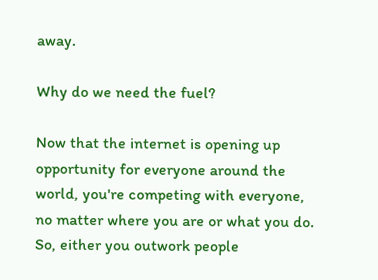away.

Why do we need the fuel?

Now that the internet is opening up opportunity for everyone around the world, you're competing with everyone, no matter where you are or what you do. So, either you outwork people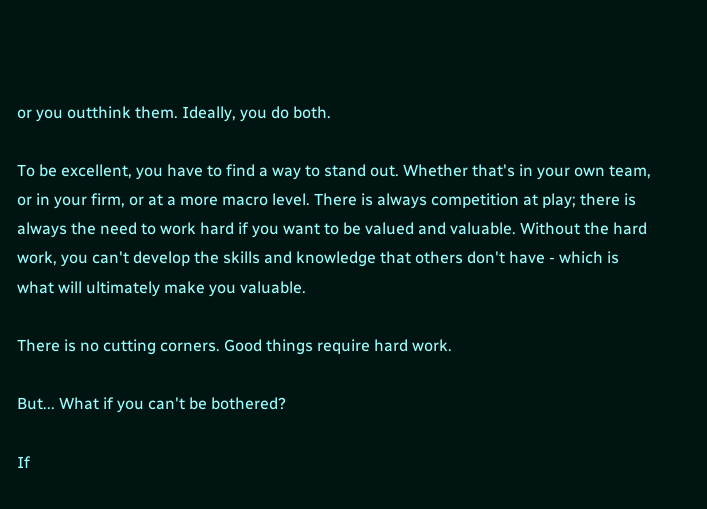or you outthink them. Ideally, you do both.

To be excellent, you have to find a way to stand out. Whether that's in your own team, or in your firm, or at a more macro level. There is always competition at play; there is always the need to work hard if you want to be valued and valuable. Without the hard work, you can't develop the skills and knowledge that others don't have - which is what will ultimately make you valuable.

There is no cutting corners. Good things require hard work.

But... What if you can't be bothered?

If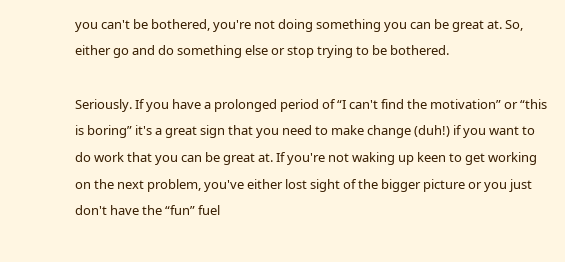you can't be bothered, you're not doing something you can be great at. So, either go and do something else or stop trying to be bothered.

Seriously. If you have a prolonged period of “I can't find the motivation” or “this is boring” it's a great sign that you need to make change (duh!) if you want to do work that you can be great at. If you're not waking up keen to get working on the next problem, you've either lost sight of the bigger picture or you just don't have the “fun” fuel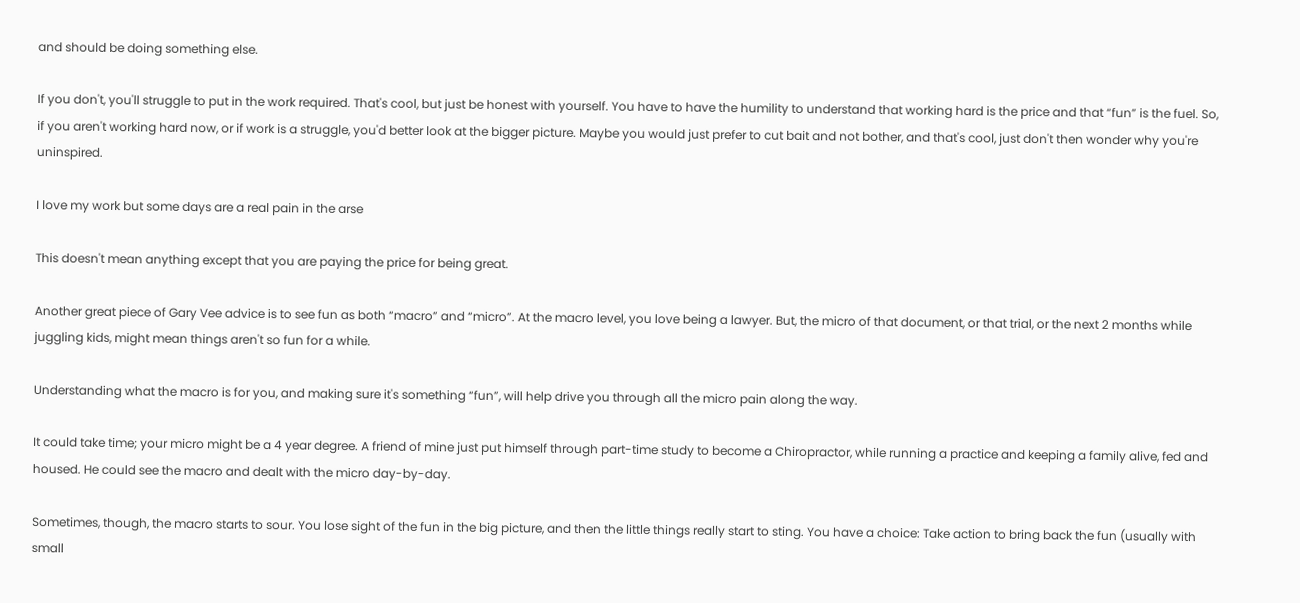and should be doing something else.

If you don't, you'll struggle to put in the work required. That's cool, but just be honest with yourself. You have to have the humility to understand that working hard is the price and that “fun” is the fuel. So, if you aren't working hard now, or if work is a struggle, you'd better look at the bigger picture. Maybe you would just prefer to cut bait and not bother, and that's cool, just don't then wonder why you're uninspired.

I love my work but some days are a real pain in the arse

This doesn't mean anything except that you are paying the price for being great.

Another great piece of Gary Vee advice is to see fun as both “macro” and “micro”. At the macro level, you love being a lawyer. But, the micro of that document, or that trial, or the next 2 months while juggling kids, might mean things aren't so fun for a while.

Understanding what the macro is for you, and making sure it's something “fun”, will help drive you through all the micro pain along the way.

It could take time; your micro might be a 4 year degree. A friend of mine just put himself through part-time study to become a Chiropractor, while running a practice and keeping a family alive, fed and housed. He could see the macro and dealt with the micro day-by-day.

Sometimes, though, the macro starts to sour. You lose sight of the fun in the big picture, and then the little things really start to sting. You have a choice: Take action to bring back the fun (usually with small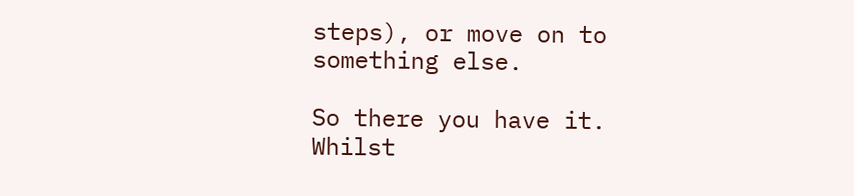steps), or move on to something else.

So there you have it. Whilst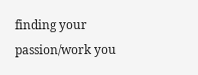finding your passion/work you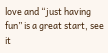love and “just having fun” is a great start, see it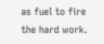as fuel to fire the hard work.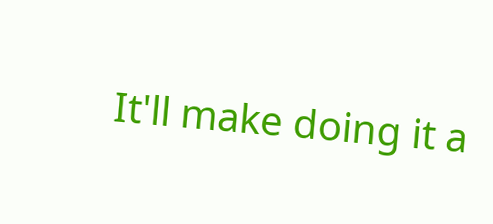It'll make doing it a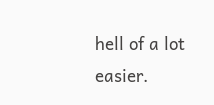hell of a lot easier.